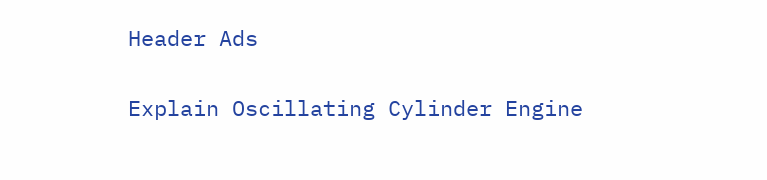Header Ads

Explain Oscillating Cylinder Engine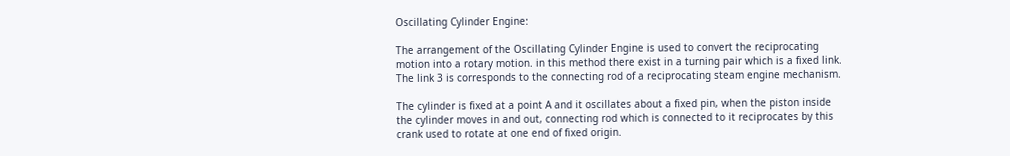Oscillating Cylinder Engine:

The arrangement of the Oscillating Cylinder Engine is used to convert the reciprocating motion into a rotary motion. in this method there exist in a turning pair which is a fixed link. The link 3 is corresponds to the connecting rod of a reciprocating steam engine mechanism.

The cylinder is fixed at a point A and it oscillates about a fixed pin, when the piston inside the cylinder moves in and out, connecting rod which is connected to it reciprocates by this crank used to rotate at one end of fixed origin.